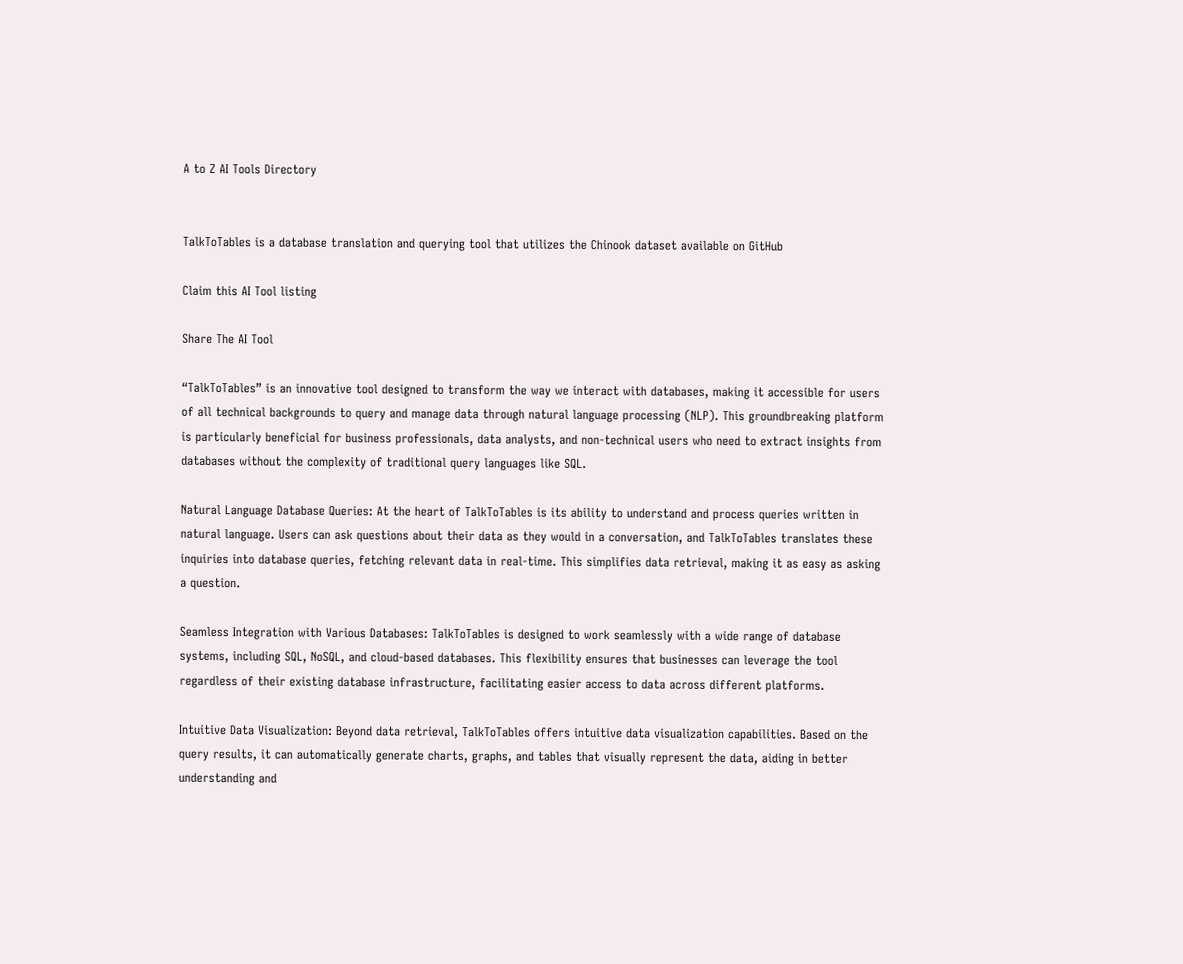A to Z AI Tools Directory


TalkToTables is a database translation and querying tool that utilizes the Chinook dataset available on GitHub

Claim this AI Tool listing

Share The AI Tool

“TalkToTables” is an innovative tool designed to transform the way we interact with databases, making it accessible for users of all technical backgrounds to query and manage data through natural language processing (NLP). This groundbreaking platform is particularly beneficial for business professionals, data analysts, and non-technical users who need to extract insights from databases without the complexity of traditional query languages like SQL.

Natural Language Database Queries: At the heart of TalkToTables is its ability to understand and process queries written in natural language. Users can ask questions about their data as they would in a conversation, and TalkToTables translates these inquiries into database queries, fetching relevant data in real-time. This simplifies data retrieval, making it as easy as asking a question.

Seamless Integration with Various Databases: TalkToTables is designed to work seamlessly with a wide range of database systems, including SQL, NoSQL, and cloud-based databases. This flexibility ensures that businesses can leverage the tool regardless of their existing database infrastructure, facilitating easier access to data across different platforms.

Intuitive Data Visualization: Beyond data retrieval, TalkToTables offers intuitive data visualization capabilities. Based on the query results, it can automatically generate charts, graphs, and tables that visually represent the data, aiding in better understanding and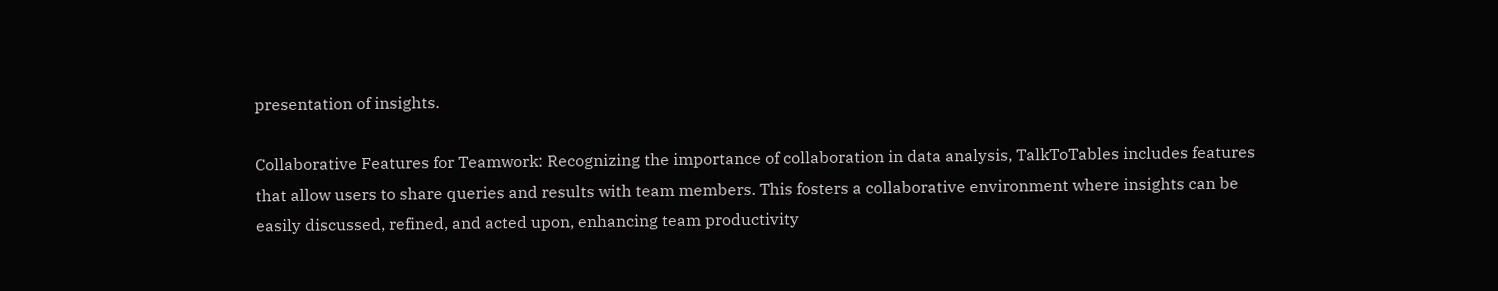presentation of insights.

Collaborative Features for Teamwork: Recognizing the importance of collaboration in data analysis, TalkToTables includes features that allow users to share queries and results with team members. This fosters a collaborative environment where insights can be easily discussed, refined, and acted upon, enhancing team productivity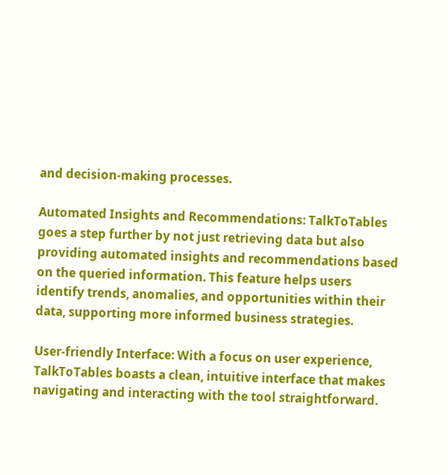and decision-making processes.

Automated Insights and Recommendations: TalkToTables goes a step further by not just retrieving data but also providing automated insights and recommendations based on the queried information. This feature helps users identify trends, anomalies, and opportunities within their data, supporting more informed business strategies.

User-friendly Interface: With a focus on user experience, TalkToTables boasts a clean, intuitive interface that makes navigating and interacting with the tool straightforward.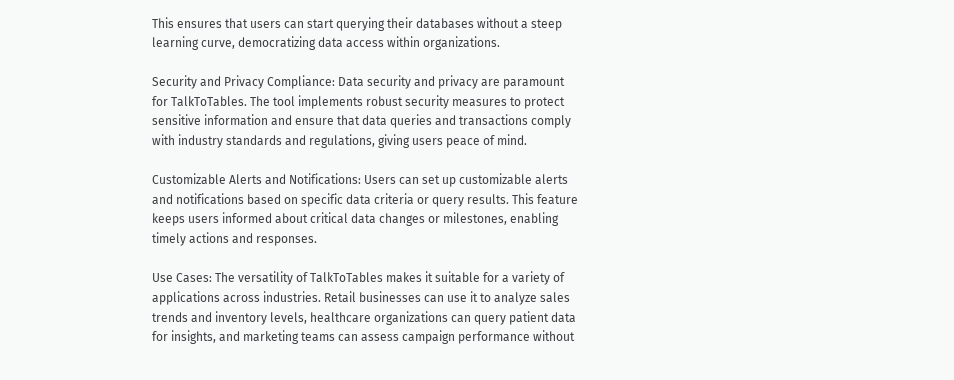This ensures that users can start querying their databases without a steep learning curve, democratizing data access within organizations.

Security and Privacy Compliance: Data security and privacy are paramount for TalkToTables. The tool implements robust security measures to protect sensitive information and ensure that data queries and transactions comply with industry standards and regulations, giving users peace of mind.

Customizable Alerts and Notifications: Users can set up customizable alerts and notifications based on specific data criteria or query results. This feature keeps users informed about critical data changes or milestones, enabling timely actions and responses.

Use Cases: The versatility of TalkToTables makes it suitable for a variety of applications across industries. Retail businesses can use it to analyze sales trends and inventory levels, healthcare organizations can query patient data for insights, and marketing teams can assess campaign performance without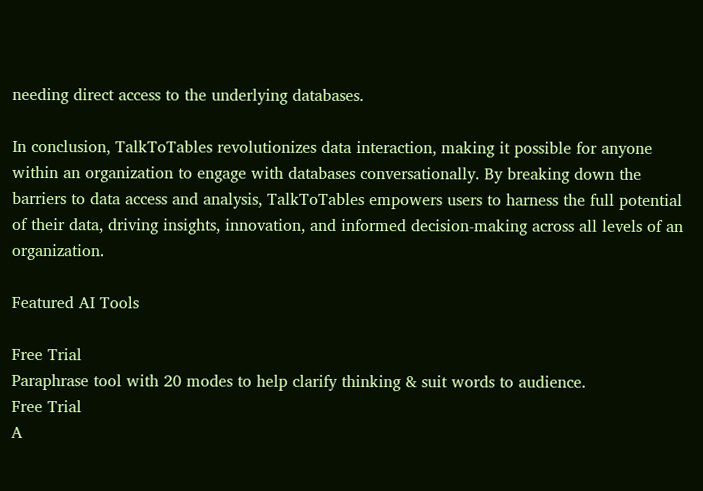needing direct access to the underlying databases.

In conclusion, TalkToTables revolutionizes data interaction, making it possible for anyone within an organization to engage with databases conversationally. By breaking down the barriers to data access and analysis, TalkToTables empowers users to harness the full potential of their data, driving insights, innovation, and informed decision-making across all levels of an organization.

Featured AI Tools

Free Trial
Paraphrase tool with 20 modes to help clarify thinking & suit words to audience.
Free Trial
A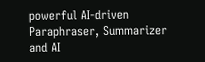powerful AI-driven Paraphraser, Summarizer and AI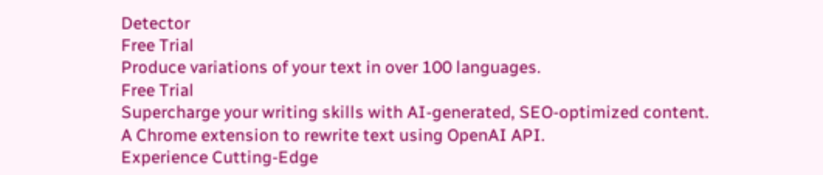Detector
Free Trial
Produce variations of your text in over 100 languages.
Free Trial
Supercharge your writing skills with AI-generated, SEO-optimized content.
A Chrome extension to rewrite text using OpenAI API.
Experience Cutting-Edge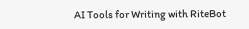AI Tools for Writing with RiteBot